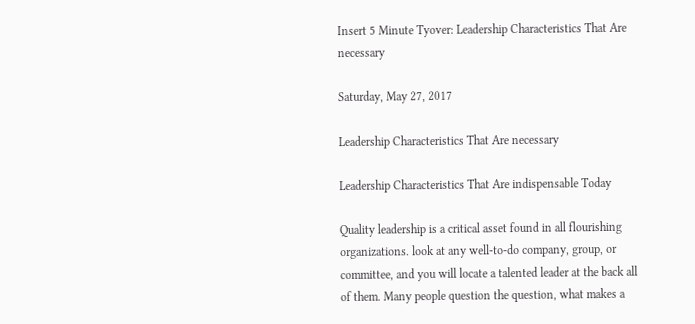Insert 5 Minute Tyover: Leadership Characteristics That Are necessary

Saturday, May 27, 2017

Leadership Characteristics That Are necessary

Leadership Characteristics That Are indispensable Today

Quality leadership is a critical asset found in all flourishing organizations. look at any well-to-do company, group, or committee, and you will locate a talented leader at the back all of them. Many people question the question, what makes a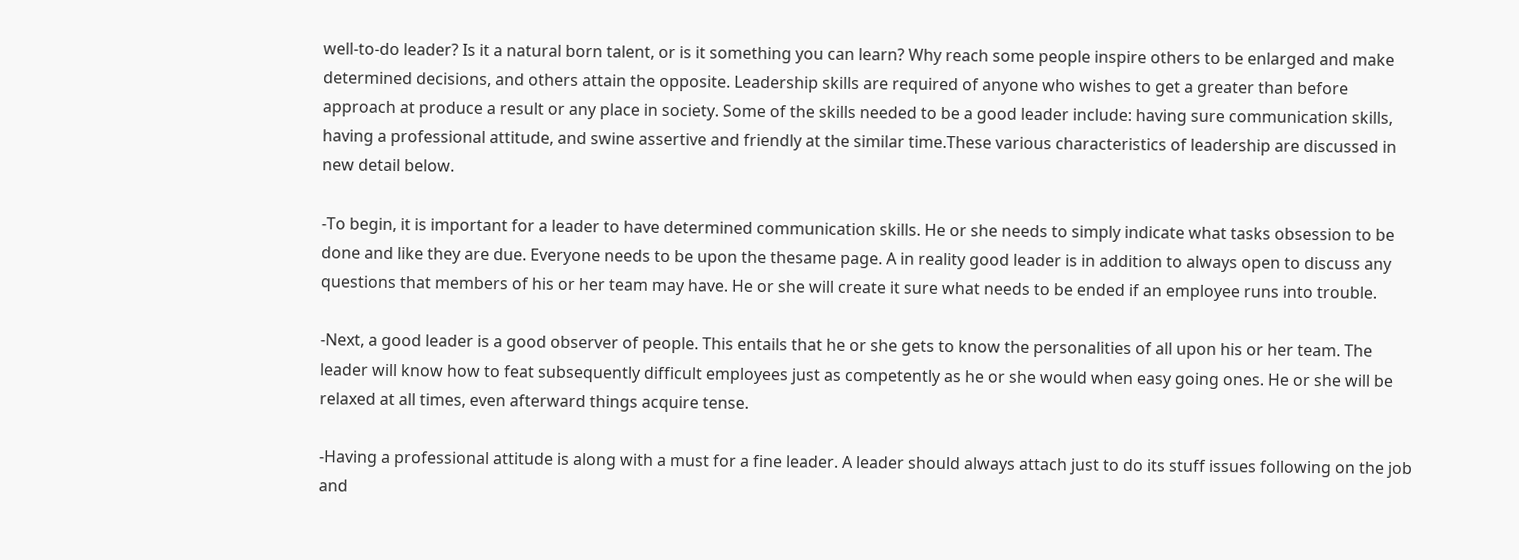well-to-do leader? Is it a natural born talent, or is it something you can learn? Why reach some people inspire others to be enlarged and make determined decisions, and others attain the opposite. Leadership skills are required of anyone who wishes to get a greater than before approach at produce a result or any place in society. Some of the skills needed to be a good leader include: having sure communication skills, having a professional attitude, and swine assertive and friendly at the similar time.These various characteristics of leadership are discussed in new detail below.

-To begin, it is important for a leader to have determined communication skills. He or she needs to simply indicate what tasks obsession to be done and like they are due. Everyone needs to be upon the thesame page. A in reality good leader is in addition to always open to discuss any questions that members of his or her team may have. He or she will create it sure what needs to be ended if an employee runs into trouble.

-Next, a good leader is a good observer of people. This entails that he or she gets to know the personalities of all upon his or her team. The leader will know how to feat subsequently difficult employees just as competently as he or she would when easy going ones. He or she will be relaxed at all times, even afterward things acquire tense.

-Having a professional attitude is along with a must for a fine leader. A leader should always attach just to do its stuff issues following on the job and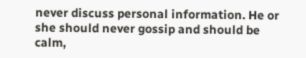never discuss personal information. He or she should never gossip and should be calm,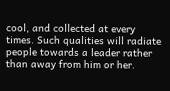cool, and collected at every times. Such qualities will radiate people towards a leader rather than away from him or her.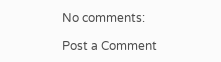No comments:

Post a Comment